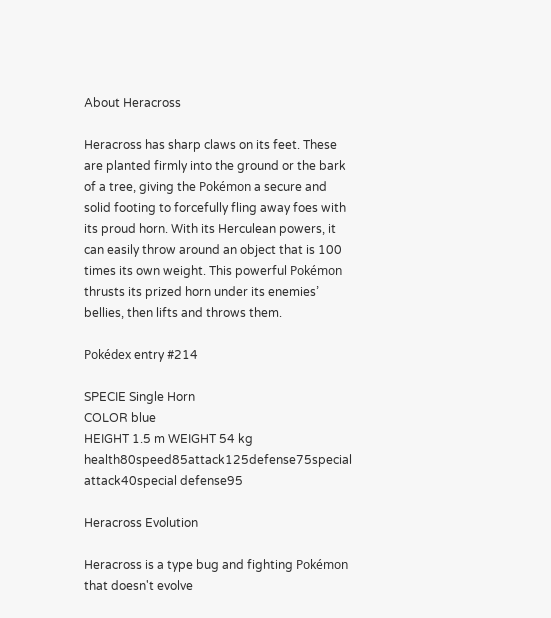About Heracross

Heracross has sharp claws on its feet. These are planted firmly into the ground or the bark of a tree, giving the Pokémon a secure and solid footing to forcefully fling away foes with its proud horn. With its Herculean powers, it can easily throw around an object that is 100 times its own weight. This powerful Pokémon thrusts its prized horn under its enemies’ bellies, then lifts and throws them.

Pokédex entry #214

SPECIE Single Horn
COLOR blue
HEIGHT 1.5 m WEIGHT 54 kg health80speed85attack125defense75special attack40special defense95

Heracross Evolution

Heracross is a type bug and fighting Pokémon that doesn't evolve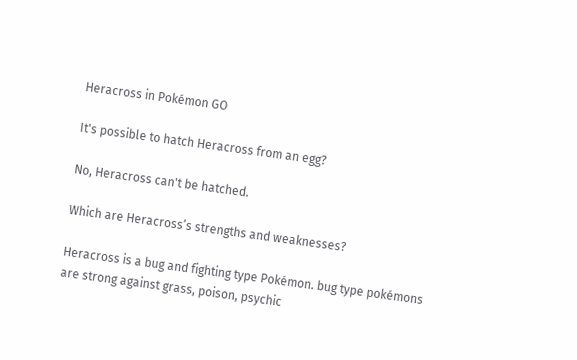Heracross in Pokémon GO

It's possible to hatch Heracross from an egg?

No, Heracross can't be hatched.

Which are Heracross’s strengths and weaknesses?

Heracross is a bug and fighting type Pokémon. bug type pokémons are strong against grass, poison, psychic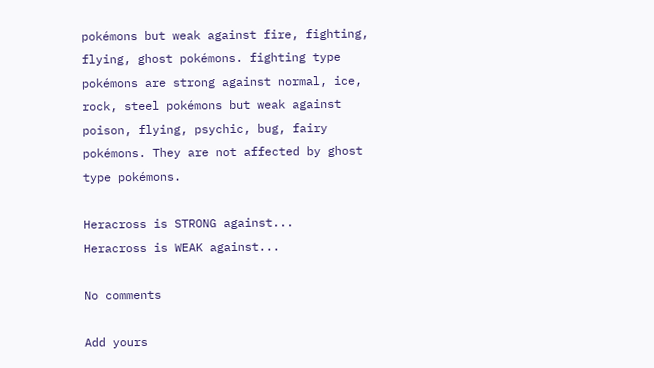pokémons but weak against fire, fighting, flying, ghost pokémons. fighting type pokémons are strong against normal, ice, rock, steel pokémons but weak against poison, flying, psychic, bug, fairy pokémons. They are not affected by ghost type pokémons.

Heracross is STRONG against...
Heracross is WEAK against...

No comments

Add yours